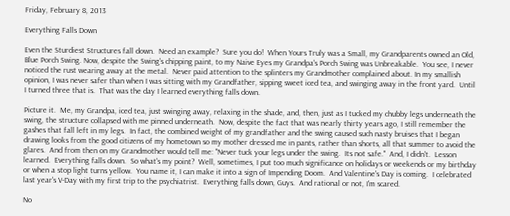Friday, February 8, 2013

Everything Falls Down

Even the Sturdiest Structures fall down.  Need an example?  Sure you do!  When Yours Truly was a Small, my Grandparents owned an Old, Blue Porch Swing. Now, despite the Swing's chipping paint, to my Naive Eyes my Grandpa's Porch Swing was Unbreakable.  You see, I never noticed the rust wearing away at the metal.  Never paid attention to the splinters my Grandmother complained about. In my smallish opinion, I was never safer than when I was sitting with my Grandfather, sipping sweet iced tea, and swinging away in the front yard.  Until I turned three that is.  That was the day I learned everything falls down.

Picture it.  Me, my Grandpa, iced tea, just swinging away, relaxing in the shade, and, then, just as I tucked my chubby legs underneath the swing, the structure collapsed with me pinned underneath.  Now, despite the fact that was nearly thirty years ago, I still remember the gashes that fall left in my legs.  In fact, the combined weight of my grandfather and the swing caused such nasty bruises that I began drawing looks from the good citizens of my hometown so my mother dressed me in pants, rather than shorts, all that summer to avoid the glares.  And from then on my Grandmother would tell me: "Never tuck your legs under the swing.  Its not safe."  And, I didn't.  Lesson learned.  Everything falls down.  So what's my point?  Well, sometimes, I put too much significance on holidays or weekends or my birthday or when a stop light turns yellow.  You name it, I can make it into a sign of Impending Doom.  And Valentine's Day is coming.  I celebrated last year's V-Day with my first trip to the psychiatrist.  Everything falls down, Guys.  And rational or not, I'm scared.

No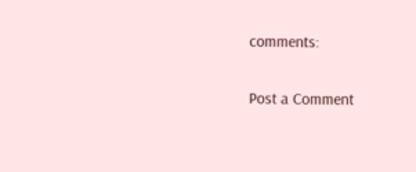comments:

Post a Comment